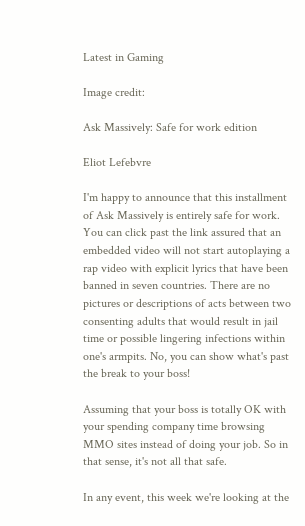Latest in Gaming

Image credit:

Ask Massively: Safe for work edition

Eliot Lefebvre

I'm happy to announce that this installment of Ask Massively is entirely safe for work. You can click past the link assured that an embedded video will not start autoplaying a rap video with explicit lyrics that have been banned in seven countries. There are no pictures or descriptions of acts between two consenting adults that would result in jail time or possible lingering infections within one's armpits. No, you can show what's past the break to your boss!

Assuming that your boss is totally OK with your spending company time browsing MMO sites instead of doing your job. So in that sense, it's not all that safe.

In any event, this week we're looking at the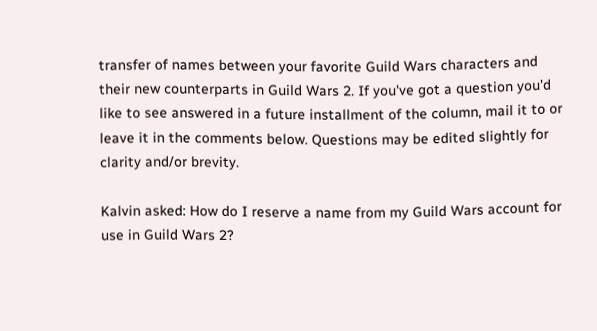transfer of names between your favorite Guild Wars characters and their new counterparts in Guild Wars 2. If you've got a question you'd like to see answered in a future installment of the column, mail it to or leave it in the comments below. Questions may be edited slightly for clarity and/or brevity.

Kalvin asked: How do I reserve a name from my Guild Wars account for use in Guild Wars 2?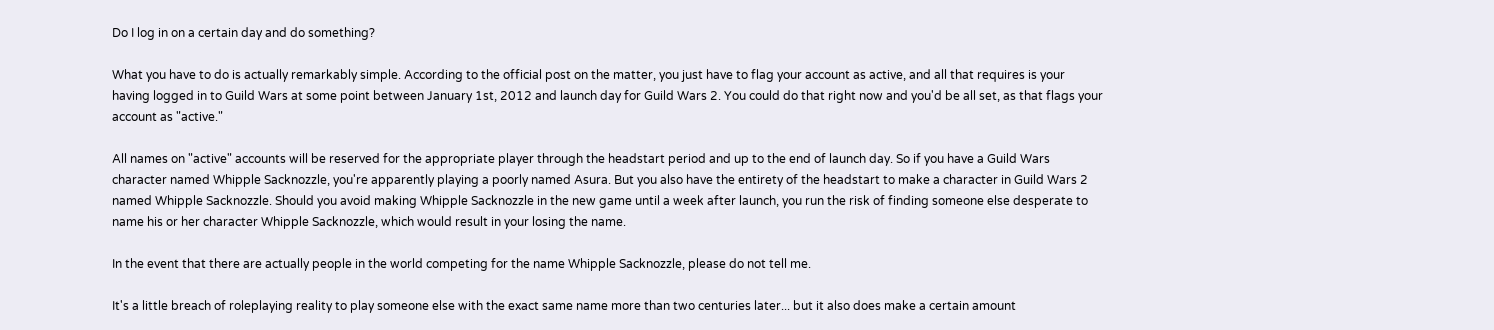Do I log in on a certain day and do something?

What you have to do is actually remarkably simple. According to the official post on the matter, you just have to flag your account as active, and all that requires is your having logged in to Guild Wars at some point between January 1st, 2012 and launch day for Guild Wars 2. You could do that right now and you'd be all set, as that flags your account as "active."

All names on "active" accounts will be reserved for the appropriate player through the headstart period and up to the end of launch day. So if you have a Guild Wars character named Whipple Sacknozzle, you're apparently playing a poorly named Asura. But you also have the entirety of the headstart to make a character in Guild Wars 2 named Whipple Sacknozzle. Should you avoid making Whipple Sacknozzle in the new game until a week after launch, you run the risk of finding someone else desperate to name his or her character Whipple Sacknozzle, which would result in your losing the name.

In the event that there are actually people in the world competing for the name Whipple Sacknozzle, please do not tell me.

It's a little breach of roleplaying reality to play someone else with the exact same name more than two centuries later... but it also does make a certain amount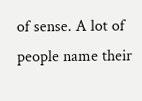of sense. A lot of people name their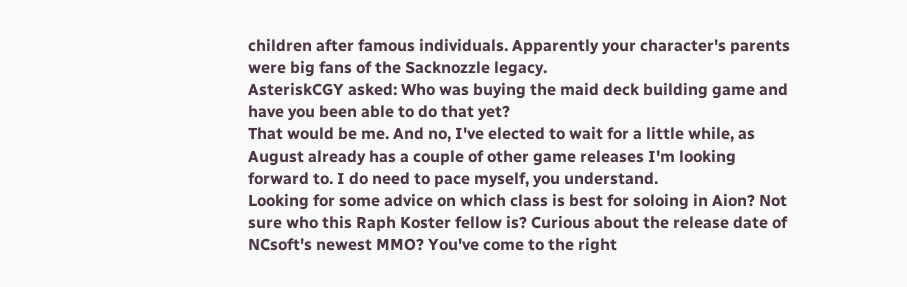children after famous individuals. Apparently your character's parents were big fans of the Sacknozzle legacy.
AsteriskCGY asked: Who was buying the maid deck building game and have you been able to do that yet?
That would be me. And no, I've elected to wait for a little while, as August already has a couple of other game releases I'm looking forward to. I do need to pace myself, you understand.
Looking for some advice on which class is best for soloing in Aion? Not sure who this Raph Koster fellow is? Curious about the release date of NCsoft's newest MMO? You've come to the right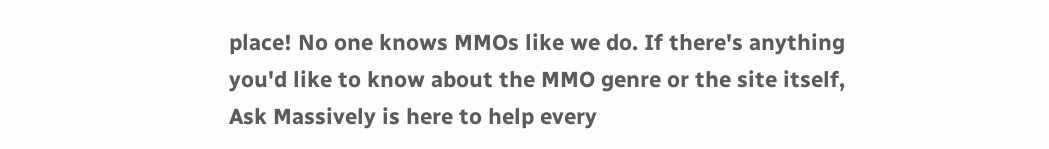place! No one knows MMOs like we do. If there's anything you'd like to know about the MMO genre or the site itself, Ask Massively is here to help every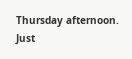Thursday afternoon. Just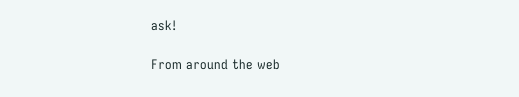ask!

From around the web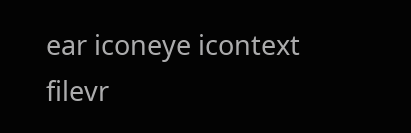ear iconeye icontext filevr